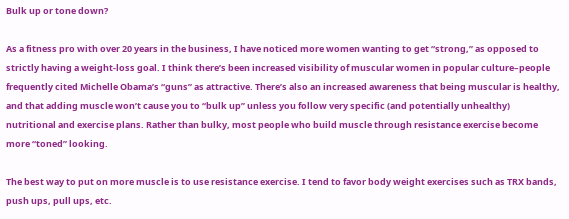Bulk up or tone down?

As a fitness pro with over 20 years in the business, I have noticed more women wanting to get “strong,” as opposed to strictly having a weight-loss goal. I think there’s been increased visibility of muscular women in popular culture–people frequently cited Michelle Obama’s “guns” as attractive. There’s also an increased awareness that being muscular is healthy, and that adding muscle won’t cause you to “bulk up” unless you follow very specific (and potentially unhealthy) nutritional and exercise plans. Rather than bulky, most people who build muscle through resistance exercise become more “toned” looking.

The best way to put on more muscle is to use resistance exercise. I tend to favor body weight exercises such as TRX bands, push ups, pull ups, etc.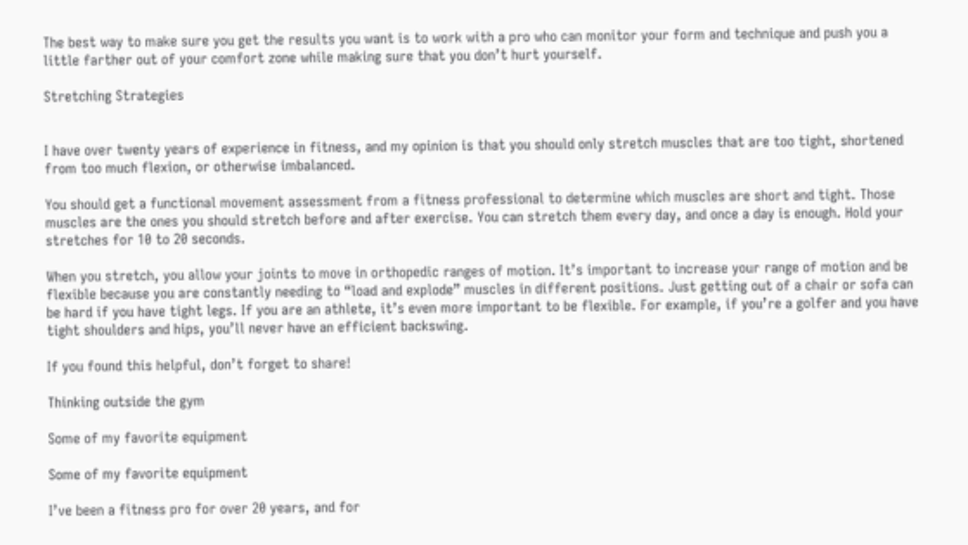The best way to make sure you get the results you want is to work with a pro who can monitor your form and technique and push you a little farther out of your comfort zone while making sure that you don’t hurt yourself.

Stretching Strategies


I have over twenty years of experience in fitness, and my opinion is that you should only stretch muscles that are too tight, shortened from too much flexion, or otherwise imbalanced.

You should get a functional movement assessment from a fitness professional to determine which muscles are short and tight. Those muscles are the ones you should stretch before and after exercise. You can stretch them every day, and once a day is enough. Hold your stretches for 10 to 20 seconds.

When you stretch, you allow your joints to move in orthopedic ranges of motion. It’s important to increase your range of motion and be flexible because you are constantly needing to “load and explode” muscles in different positions. Just getting out of a chair or sofa can be hard if you have tight legs. If you are an athlete, it’s even more important to be flexible. For example, if you’re a golfer and you have tight shoulders and hips, you’ll never have an efficient backswing.

If you found this helpful, don’t forget to share!

Thinking outside the gym

Some of my favorite equipment

Some of my favorite equipment

I’ve been a fitness pro for over 20 years, and for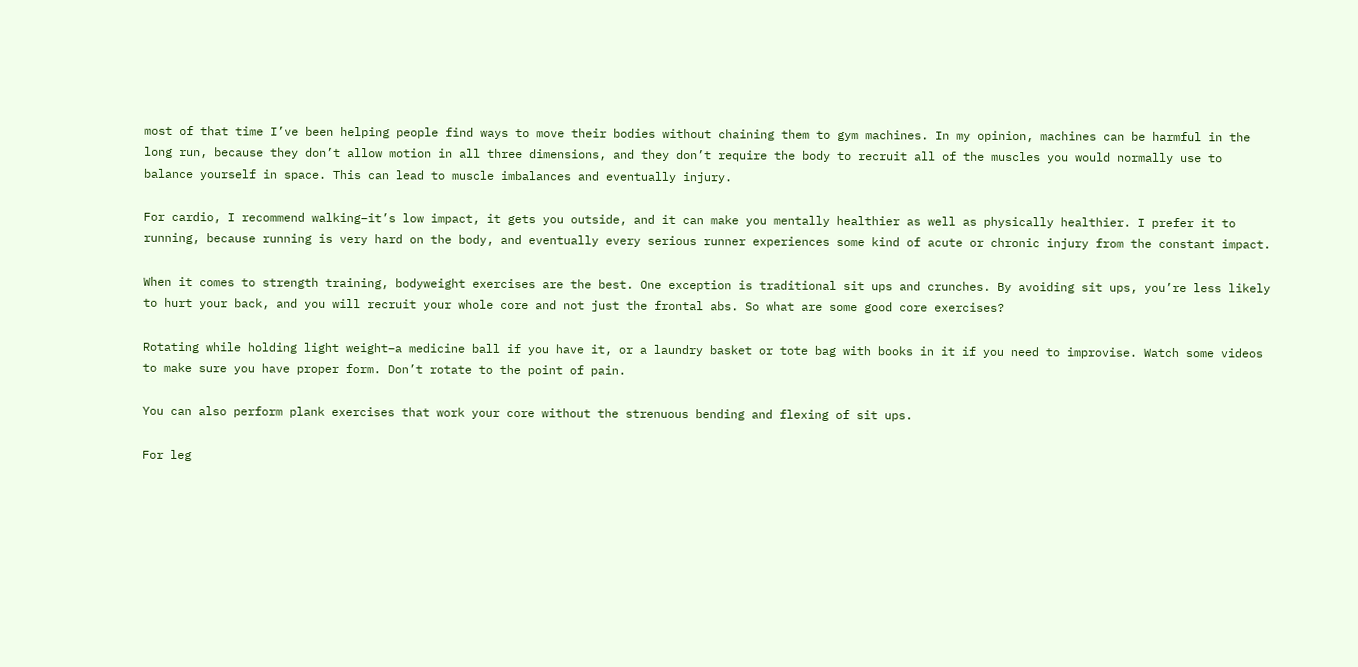most of that time I’ve been helping people find ways to move their bodies without chaining them to gym machines. In my opinion, machines can be harmful in the long run, because they don’t allow motion in all three dimensions, and they don’t require the body to recruit all of the muscles you would normally use to balance yourself in space. This can lead to muscle imbalances and eventually injury.

For cardio, I recommend walking–it’s low impact, it gets you outside, and it can make you mentally healthier as well as physically healthier. I prefer it to running, because running is very hard on the body, and eventually every serious runner experiences some kind of acute or chronic injury from the constant impact.

When it comes to strength training, bodyweight exercises are the best. One exception is traditional sit ups and crunches. By avoiding sit ups, you’re less likely to hurt your back, and you will recruit your whole core and not just the frontal abs. So what are some good core exercises?

Rotating while holding light weight–a medicine ball if you have it, or a laundry basket or tote bag with books in it if you need to improvise. Watch some videos to make sure you have proper form. Don’t rotate to the point of pain.

You can also perform plank exercises that work your core without the strenuous bending and flexing of sit ups.

For leg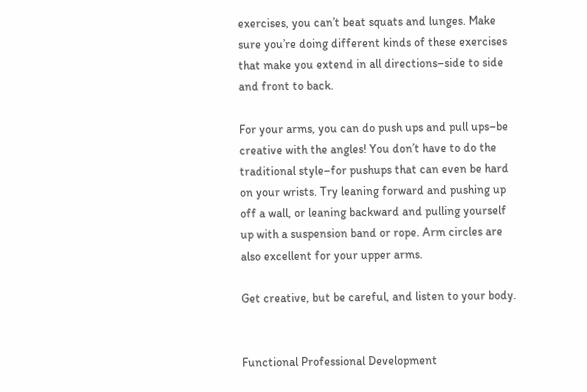exercises, you can’t beat squats and lunges. Make sure you’re doing different kinds of these exercises that make you extend in all directions–side to side and front to back.

For your arms, you can do push ups and pull ups–be creative with the angles! You don’t have to do the traditional style–for pushups that can even be hard on your wrists. Try leaning forward and pushing up off a wall, or leaning backward and pulling yourself up with a suspension band or rope. Arm circles are also excellent for your upper arms.

Get creative, but be careful, and listen to your body.


Functional Professional Development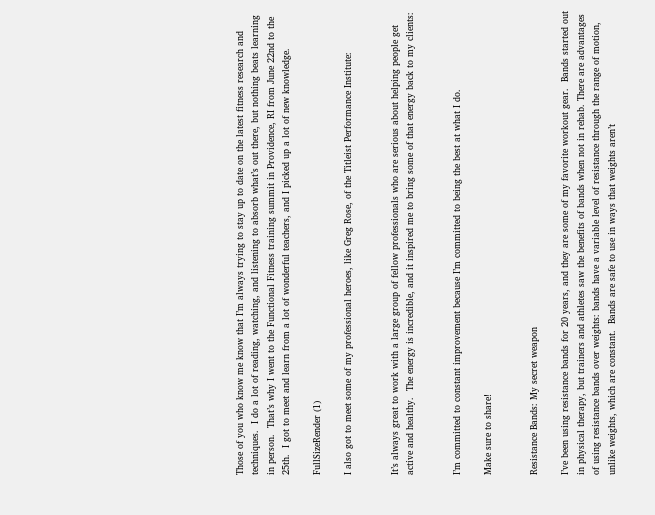Those of you who know me know that I’m always trying to stay up to date on the latest fitness research and techniques.  I do a lot of reading, watching, and listening to absorb what’s out there, but nothing beats learning in person.  That’s why I went to the Functional Fitness training summit in Providence, RI from June 22nd to the 25th.  I got to meet and learn from a lot of wonderful teachers, and I picked up a lot of new knowledge.

FullSizeRender (1)

I also got to meet some of my professional heroes, like Greg Rose, of the Titleist Performance Institute:


It’s always great to work with a large group of fellow professionals who are serious about helping people get active and healthy.  The energy is incredible, and it inspired me to bring some of that energy back to my clients:


I’m committed to constant improvement because I’m committed to being the best at what I do.

Make sure to share!


Resistance Bands: My secret weapon

I’ve been using resistance bands for 20 years, and they are some of my favorite workout gear.  Bands started out in physical therapy, but trainers and athletes saw the benefits of bands when not in rehab. There are advantages of using resistance bands over weights: bands have a variable level of resistance through the range of motion, unlike weights, which are constant.  Bands are safe to use in ways that weights aren’t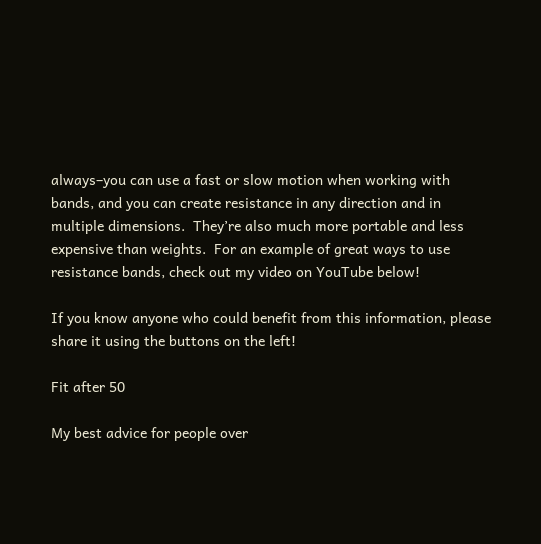always–you can use a fast or slow motion when working with bands, and you can create resistance in any direction and in multiple dimensions.  They’re also much more portable and less expensive than weights.  For an example of great ways to use resistance bands, check out my video on YouTube below!

If you know anyone who could benefit from this information, please share it using the buttons on the left!

Fit after 50

My best advice for people over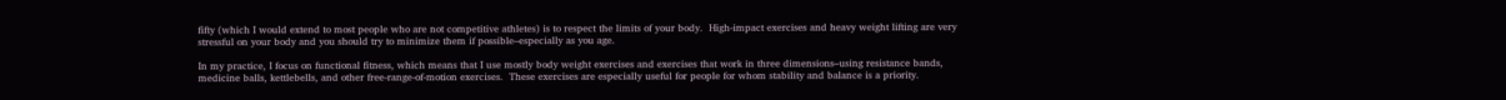fifty (which I would extend to most people who are not competitive athletes) is to respect the limits of your body.  High-impact exercises and heavy weight lifting are very stressful on your body and you should try to minimize them if possible–especially as you age.

In my practice, I focus on functional fitness, which means that I use mostly body weight exercises and exercises that work in three dimensions–using resistance bands, medicine balls, kettlebells, and other free-range-of-motion exercises.  These exercises are especially useful for people for whom stability and balance is a priority.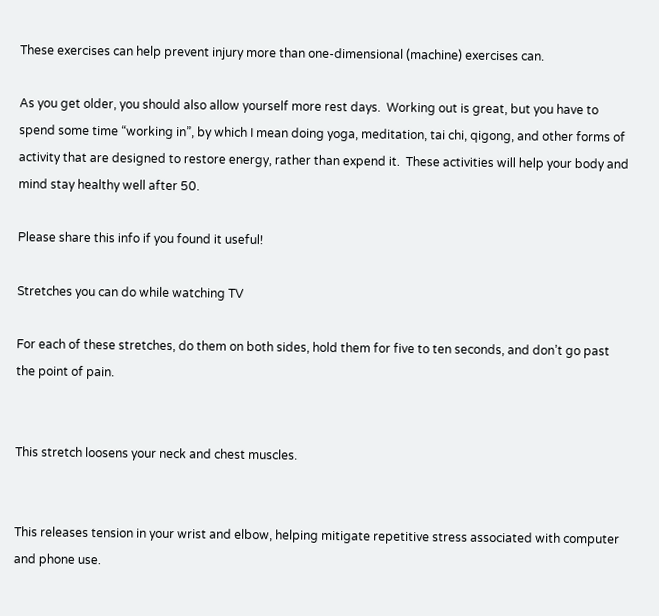These exercises can help prevent injury more than one-dimensional (machine) exercises can.

As you get older, you should also allow yourself more rest days.  Working out is great, but you have to spend some time “working in”, by which I mean doing yoga, meditation, tai chi, qigong, and other forms of activity that are designed to restore energy, rather than expend it.  These activities will help your body and mind stay healthy well after 50.

Please share this info if you found it useful!

Stretches you can do while watching TV

For each of these stretches, do them on both sides, hold them for five to ten seconds, and don’t go past the point of pain.


This stretch loosens your neck and chest muscles.


This releases tension in your wrist and elbow, helping mitigate repetitive stress associated with computer and phone use.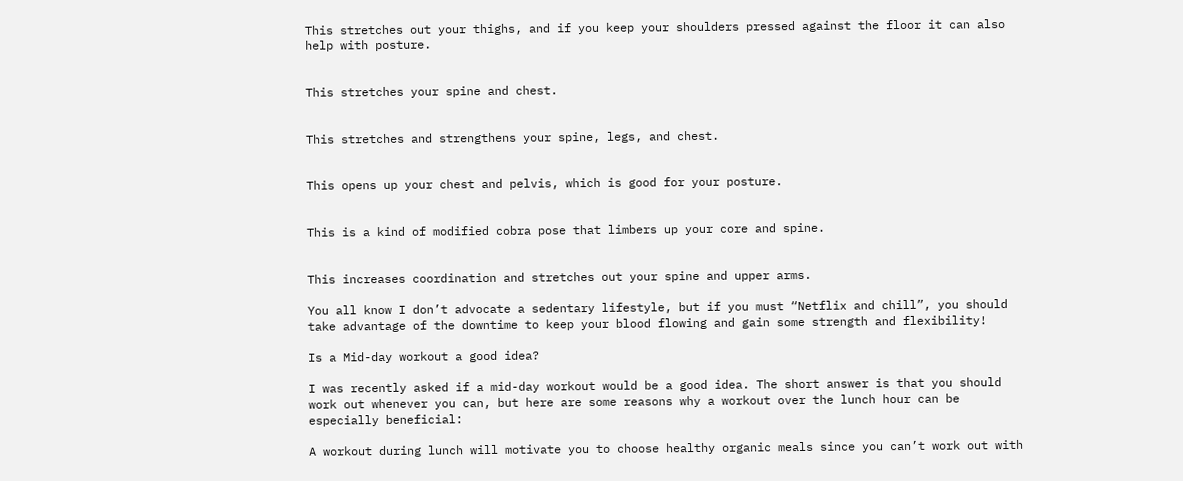This stretches out your thighs, and if you keep your shoulders pressed against the floor it can also help with posture.


This stretches your spine and chest.


This stretches and strengthens your spine, legs, and chest.


This opens up your chest and pelvis, which is good for your posture.


This is a kind of modified cobra pose that limbers up your core and spine.


This increases coordination and stretches out your spine and upper arms.

You all know I don’t advocate a sedentary lifestyle, but if you must “Netflix and chill”, you should take advantage of the downtime to keep your blood flowing and gain some strength and flexibility!

Is a Mid-day workout a good idea?

I was recently asked if a mid-day workout would be a good idea. The short answer is that you should work out whenever you can, but here are some reasons why a workout over the lunch hour can be especially beneficial:

A workout during lunch will motivate you to choose healthy organic meals since you can’t work out with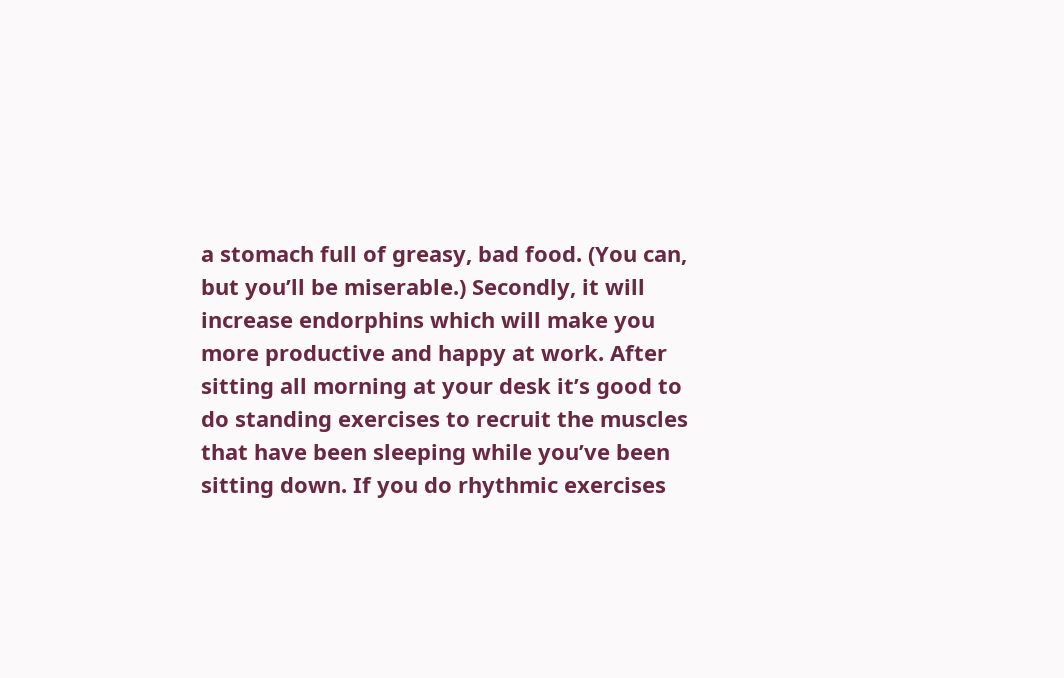a stomach full of greasy, bad food. (You can, but you’ll be miserable.) Secondly, it will increase endorphins which will make you more productive and happy at work. After sitting all morning at your desk it’s good to do standing exercises to recruit the muscles that have been sleeping while you’ve been sitting down. If you do rhythmic exercises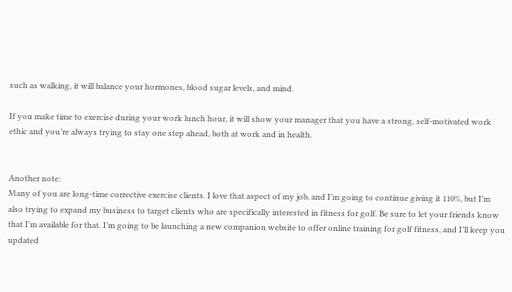such as walking, it will balance your hormones, blood sugar levels, and mind.

If you make time to exercise during your work lunch hour, it will show your manager that you have a strong, self-motivated work ethic and you’re always trying to stay one step ahead, both at work and in health.


Another note:
Many of you are long-time corrective exercise clients. I love that aspect of my job, and I’m going to continue giving it 110%, but I’m also trying to expand my business to target clients who are specifically interested in fitness for golf. Be sure to let your friends know that I’m available for that. I’m going to be launching a new companion website to offer online training for golf fitness, and I’ll keep you updated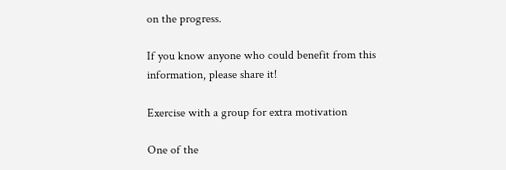on the progress.

If you know anyone who could benefit from this information, please share it!

Exercise with a group for extra motivation

One of the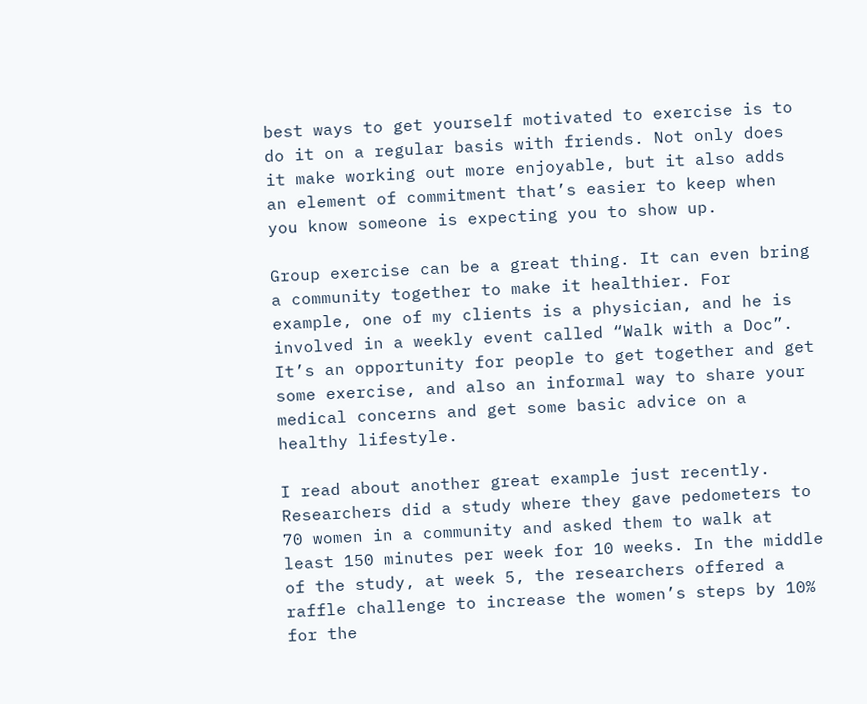best ways to get yourself motivated to exercise is to do it on a regular basis with friends. Not only does it make working out more enjoyable, but it also adds an element of commitment that’s easier to keep when you know someone is expecting you to show up.

Group exercise can be a great thing. It can even bring a community together to make it healthier. For example, one of my clients is a physician, and he is involved in a weekly event called “Walk with a Doc”. It’s an opportunity for people to get together and get some exercise, and also an informal way to share your medical concerns and get some basic advice on a healthy lifestyle.

I read about another great example just recently. Researchers did a study where they gave pedometers to 70 women in a community and asked them to walk at least 150 minutes per week for 10 weeks. In the middle of the study, at week 5, the researchers offered a raffle challenge to increase the women’s steps by 10% for the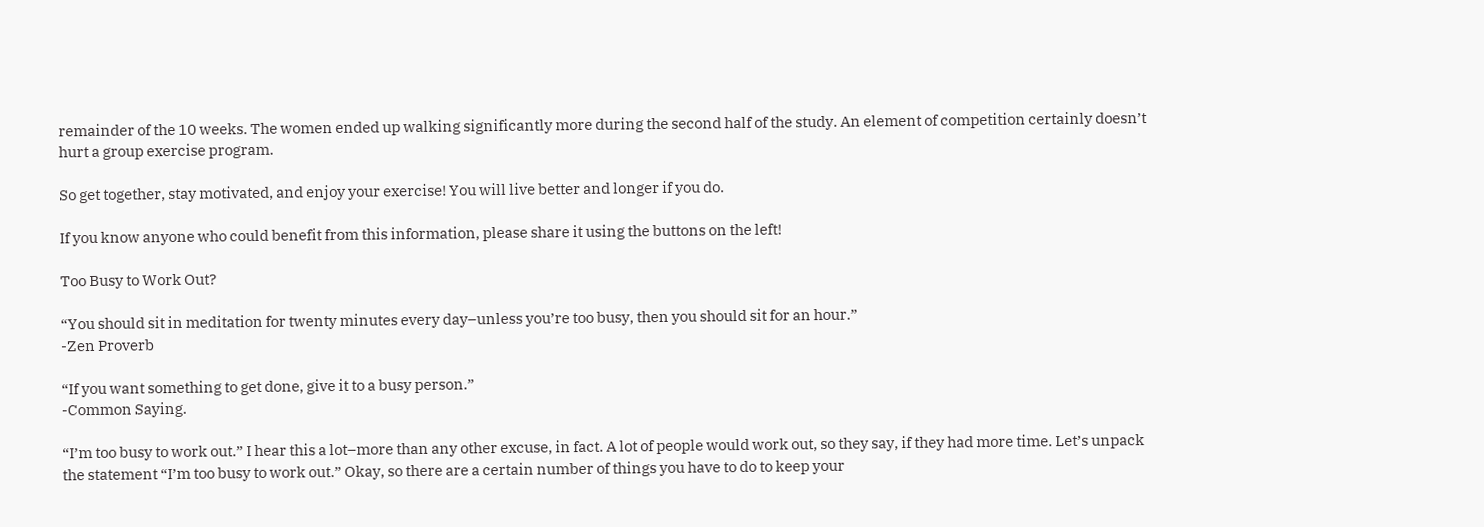remainder of the 10 weeks. The women ended up walking significantly more during the second half of the study. An element of competition certainly doesn’t hurt a group exercise program.

So get together, stay motivated, and enjoy your exercise! You will live better and longer if you do.

If you know anyone who could benefit from this information, please share it using the buttons on the left!

Too Busy to Work Out?

“You should sit in meditation for twenty minutes every day–unless you’re too busy, then you should sit for an hour.”
-Zen Proverb

“If you want something to get done, give it to a busy person.”
-Common Saying.

“I’m too busy to work out.” I hear this a lot–more than any other excuse, in fact. A lot of people would work out, so they say, if they had more time. Let’s unpack the statement “I’m too busy to work out.” Okay, so there are a certain number of things you have to do to keep your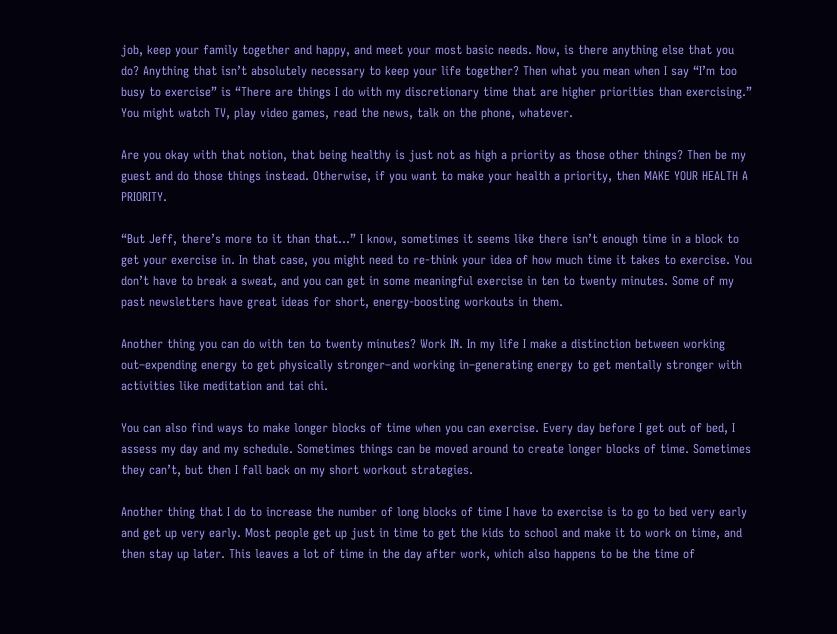job, keep your family together and happy, and meet your most basic needs. Now, is there anything else that you do? Anything that isn’t absolutely necessary to keep your life together? Then what you mean when I say “I’m too busy to exercise” is “There are things I do with my discretionary time that are higher priorities than exercising.” You might watch TV, play video games, read the news, talk on the phone, whatever.

Are you okay with that notion, that being healthy is just not as high a priority as those other things? Then be my guest and do those things instead. Otherwise, if you want to make your health a priority, then MAKE YOUR HEALTH A PRIORITY.

“But Jeff, there’s more to it than that…” I know, sometimes it seems like there isn’t enough time in a block to get your exercise in. In that case, you might need to re-think your idea of how much time it takes to exercise. You don’t have to break a sweat, and you can get in some meaningful exercise in ten to twenty minutes. Some of my past newsletters have great ideas for short, energy-boosting workouts in them.

Another thing you can do with ten to twenty minutes? Work IN. In my life I make a distinction between working out–expending energy to get physically stronger–and working in–generating energy to get mentally stronger with activities like meditation and tai chi.

You can also find ways to make longer blocks of time when you can exercise. Every day before I get out of bed, I assess my day and my schedule. Sometimes things can be moved around to create longer blocks of time. Sometimes they can’t, but then I fall back on my short workout strategies.

Another thing that I do to increase the number of long blocks of time I have to exercise is to go to bed very early and get up very early. Most people get up just in time to get the kids to school and make it to work on time, and then stay up later. This leaves a lot of time in the day after work, which also happens to be the time of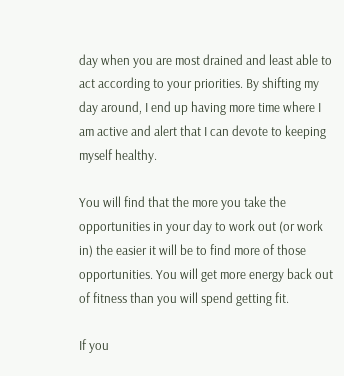day when you are most drained and least able to act according to your priorities. By shifting my day around, I end up having more time where I am active and alert that I can devote to keeping myself healthy.

You will find that the more you take the opportunities in your day to work out (or work in) the easier it will be to find more of those opportunities. You will get more energy back out of fitness than you will spend getting fit.

If you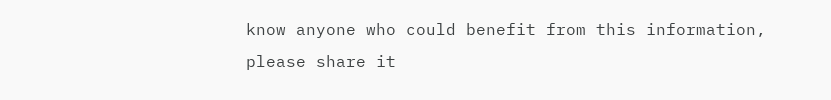know anyone who could benefit from this information, please share it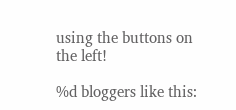using the buttons on the left!

%d bloggers like this: